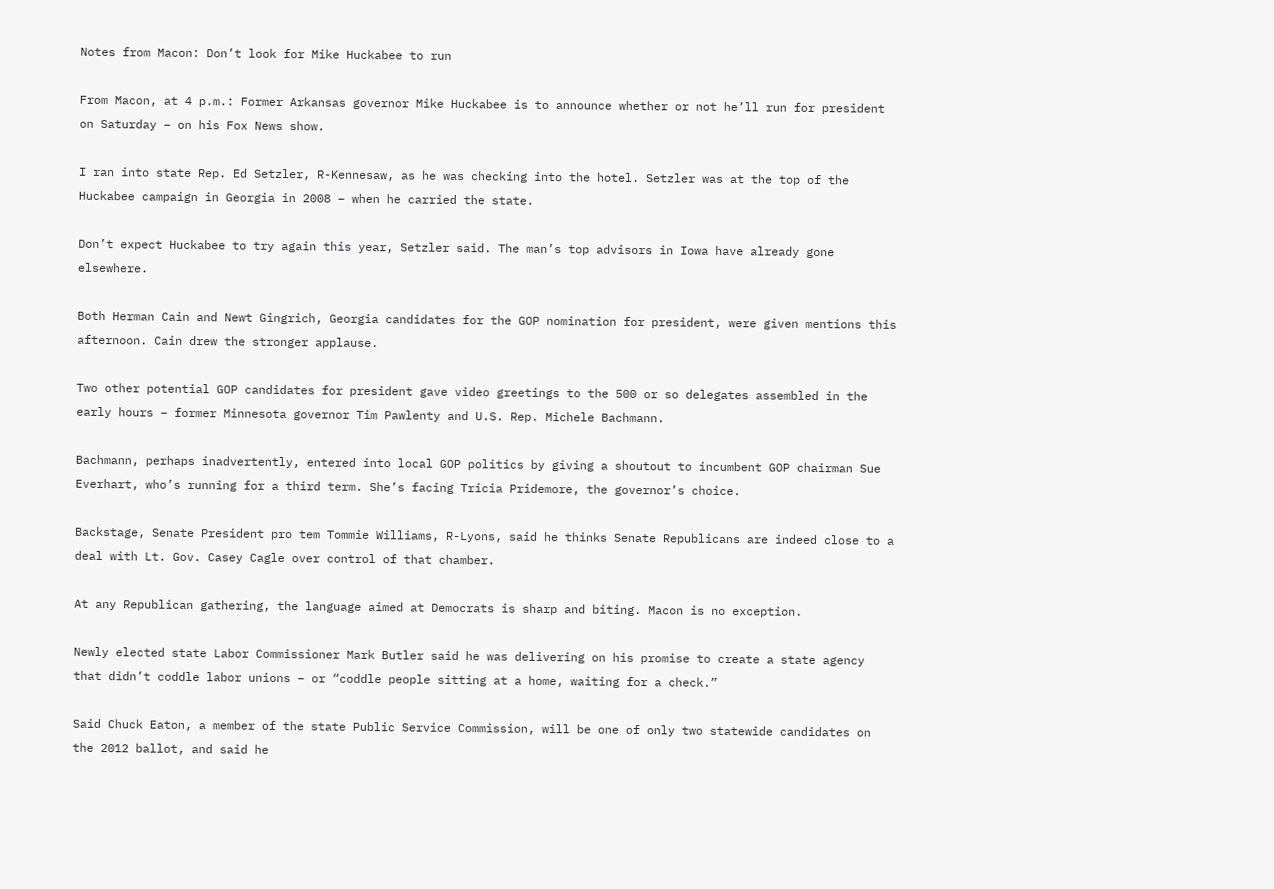Notes from Macon: Don’t look for Mike Huckabee to run

From Macon, at 4 p.m.: Former Arkansas governor Mike Huckabee is to announce whether or not he’ll run for president on Saturday – on his Fox News show.

I ran into state Rep. Ed Setzler, R-Kennesaw, as he was checking into the hotel. Setzler was at the top of the Huckabee campaign in Georgia in 2008 – when he carried the state.

Don’t expect Huckabee to try again this year, Setzler said. The man’s top advisors in Iowa have already gone elsewhere.

Both Herman Cain and Newt Gingrich, Georgia candidates for the GOP nomination for president, were given mentions this afternoon. Cain drew the stronger applause.

Two other potential GOP candidates for president gave video greetings to the 500 or so delegates assembled in the early hours – former Minnesota governor Tim Pawlenty and U.S. Rep. Michele Bachmann.

Bachmann, perhaps inadvertently, entered into local GOP politics by giving a shoutout to incumbent GOP chairman Sue Everhart, who’s running for a third term. She’s facing Tricia Pridemore, the governor’s choice.

Backstage, Senate President pro tem Tommie Williams, R-Lyons, said he thinks Senate Republicans are indeed close to a deal with Lt. Gov. Casey Cagle over control of that chamber.

At any Republican gathering, the language aimed at Democrats is sharp and biting. Macon is no exception.

Newly elected state Labor Commissioner Mark Butler said he was delivering on his promise to create a state agency that didn’t coddle labor unions – or “coddle people sitting at a home, waiting for a check.”

Said Chuck Eaton, a member of the state Public Service Commission, will be one of only two statewide candidates on the 2012 ballot, and said he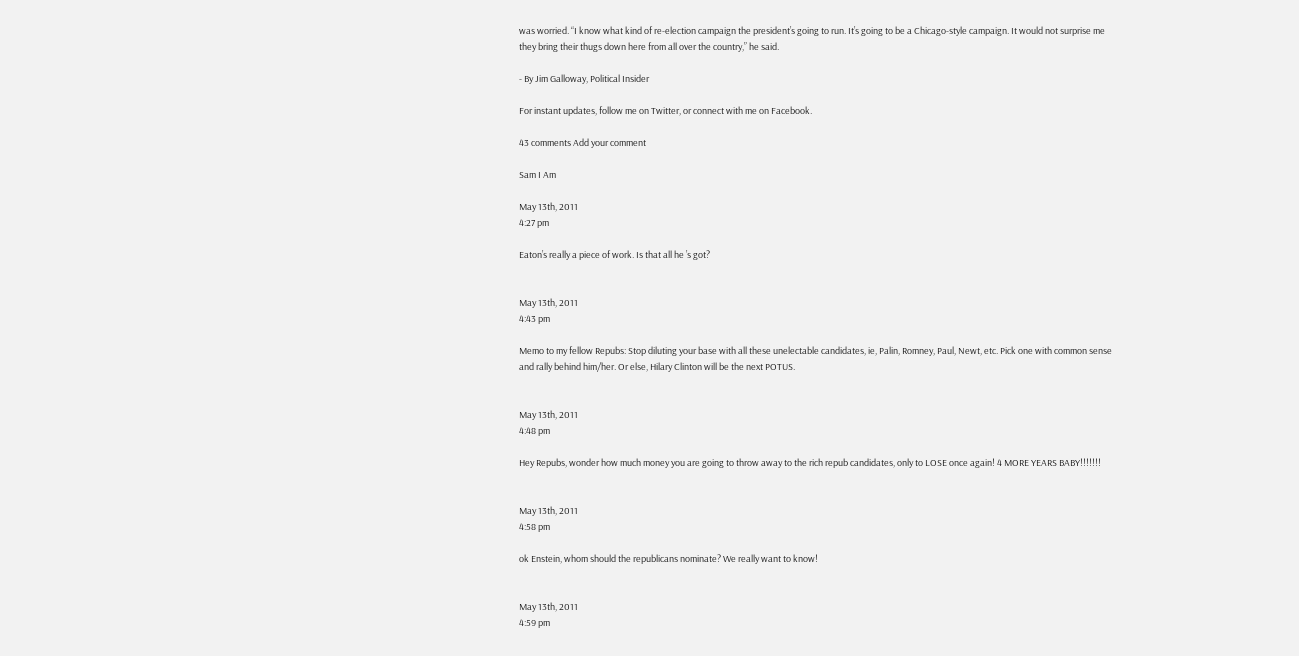was worried. “I know what kind of re-election campaign the president’s going to run. It’s going to be a Chicago-style campaign. It would not surprise me they bring their thugs down here from all over the country,” he said.

- By Jim Galloway, Political Insider

For instant updates, follow me on Twitter, or connect with me on Facebook.

43 comments Add your comment

Sam I Am

May 13th, 2011
4:27 pm

Eaton’s really a piece of work. Is that all he ’s got?


May 13th, 2011
4:43 pm

Memo to my fellow Repubs: Stop diluting your base with all these unelectable candidates, ie, Palin, Romney, Paul, Newt, etc. Pick one with common sense and rally behind him/her. Or else, Hilary Clinton will be the next POTUS.


May 13th, 2011
4:48 pm

Hey Repubs, wonder how much money you are going to throw away to the rich repub candidates, only to LOSE once again! 4 MORE YEARS BABY!!!!!!!


May 13th, 2011
4:58 pm

ok Enstein, whom should the republicans nominate? We really want to know!


May 13th, 2011
4:59 pm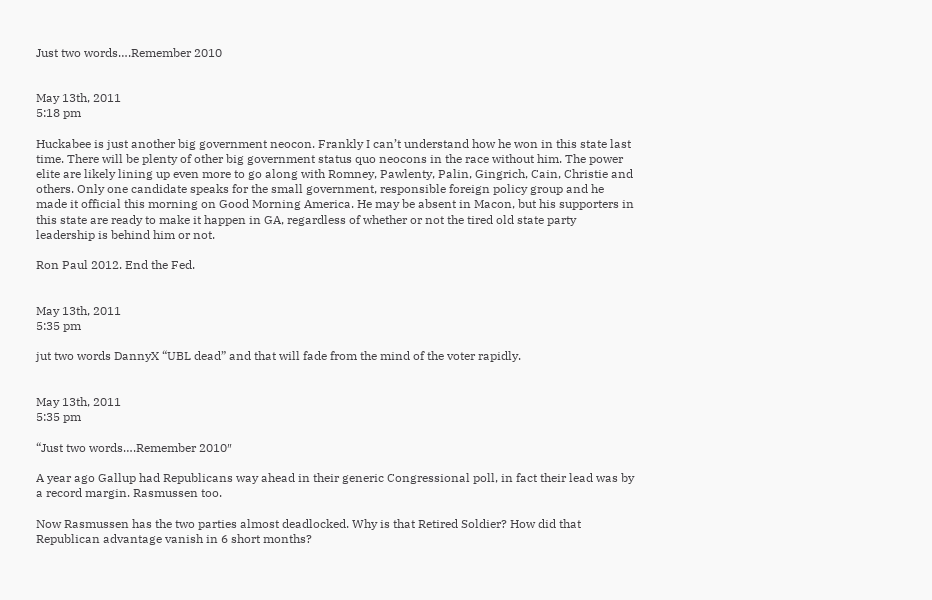Just two words….Remember 2010


May 13th, 2011
5:18 pm

Huckabee is just another big government neocon. Frankly I can’t understand how he won in this state last time. There will be plenty of other big government status quo neocons in the race without him. The power elite are likely lining up even more to go along with Romney, Pawlenty, Palin, Gingrich, Cain, Christie and others. Only one candidate speaks for the small government, responsible foreign policy group and he made it official this morning on Good Morning America. He may be absent in Macon, but his supporters in this state are ready to make it happen in GA, regardless of whether or not the tired old state party leadership is behind him or not.

Ron Paul 2012. End the Fed.


May 13th, 2011
5:35 pm

jut two words DannyX “UBL dead” and that will fade from the mind of the voter rapidly.


May 13th, 2011
5:35 pm

“Just two words….Remember 2010″

A year ago Gallup had Republicans way ahead in their generic Congressional poll, in fact their lead was by a record margin. Rasmussen too.

Now Rasmussen has the two parties almost deadlocked. Why is that Retired Soldier? How did that Republican advantage vanish in 6 short months?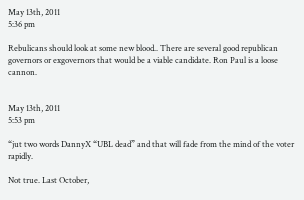May 13th, 2011
5:36 pm

Rebulicans should look at some new blood.. There are several good republican governors or exgovernors that would be a viable candidate. Ron Paul is a loose cannon.


May 13th, 2011
5:53 pm

“jut two words DannyX “UBL dead” and that will fade from the mind of the voter rapidly.

Not true. Last October,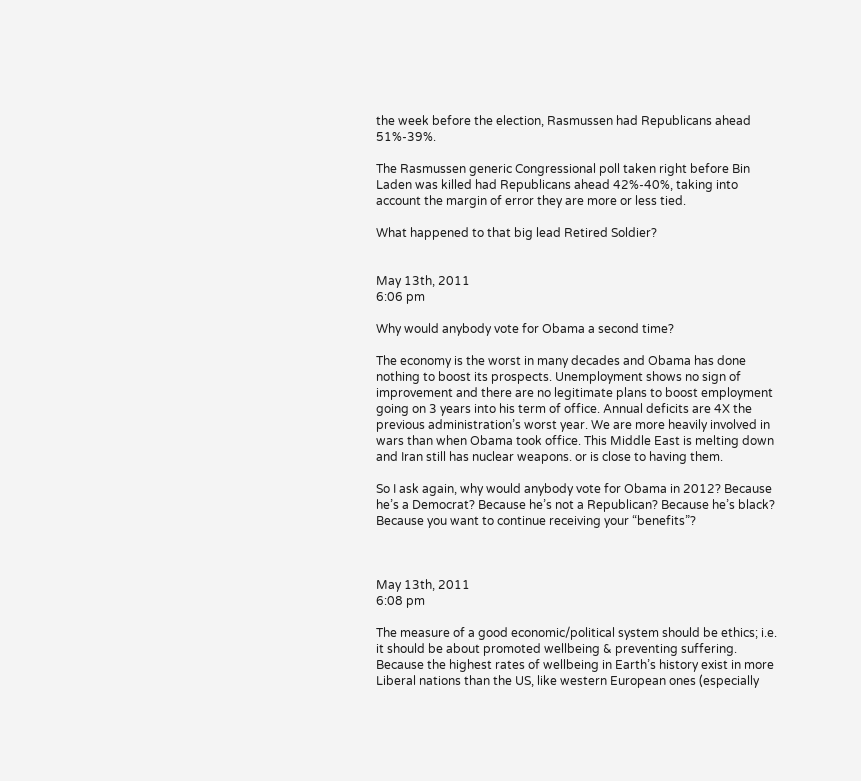the week before the election, Rasmussen had Republicans ahead 51%-39%.

The Rasmussen generic Congressional poll taken right before Bin Laden was killed had Republicans ahead 42%-40%, taking into account the margin of error they are more or less tied.

What happened to that big lead Retired Soldier?


May 13th, 2011
6:06 pm

Why would anybody vote for Obama a second time?

The economy is the worst in many decades and Obama has done nothing to boost its prospects. Unemployment shows no sign of improvement and there are no legitimate plans to boost employment going on 3 years into his term of office. Annual deficits are 4X the previous administration’s worst year. We are more heavily involved in wars than when Obama took office. This Middle East is melting down and Iran still has nuclear weapons. or is close to having them.

So I ask again, why would anybody vote for Obama in 2012? Because he’s a Democrat? Because he’s not a Republican? Because he’s black? Because you want to continue receiving your “benefits”?



May 13th, 2011
6:08 pm

The measure of a good economic/political system should be ethics; i.e. it should be about promoted wellbeing & preventing suffering. Because the highest rates of wellbeing in Earth’s history exist in more Liberal nations than the US, like western European ones (especially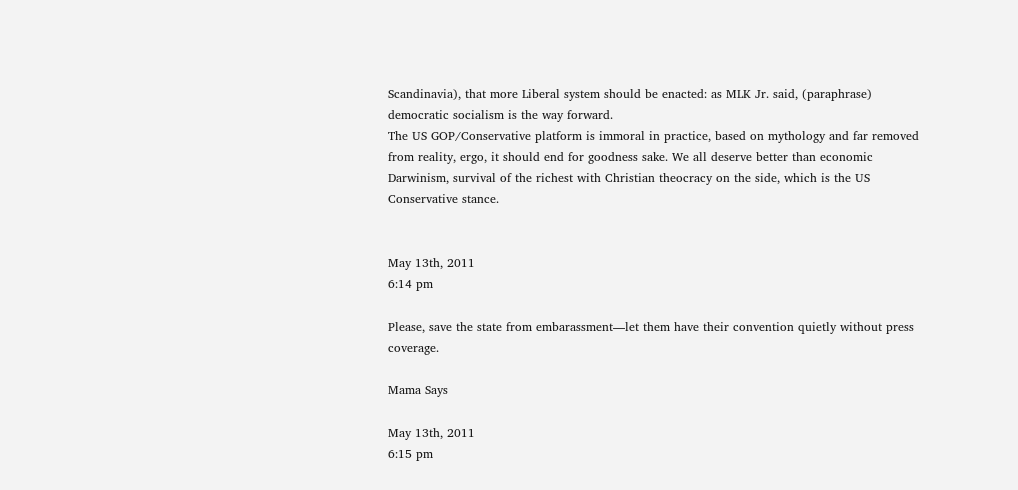Scandinavia), that more Liberal system should be enacted: as MLK Jr. said, (paraphrase) democratic socialism is the way forward.
The US GOP/Conservative platform is immoral in practice, based on mythology and far removed from reality, ergo, it should end for goodness sake. We all deserve better than economic Darwinism, survival of the richest with Christian theocracy on the side, which is the US Conservative stance.


May 13th, 2011
6:14 pm

Please, save the state from embarassment—let them have their convention quietly without press coverage.

Mama Says

May 13th, 2011
6:15 pm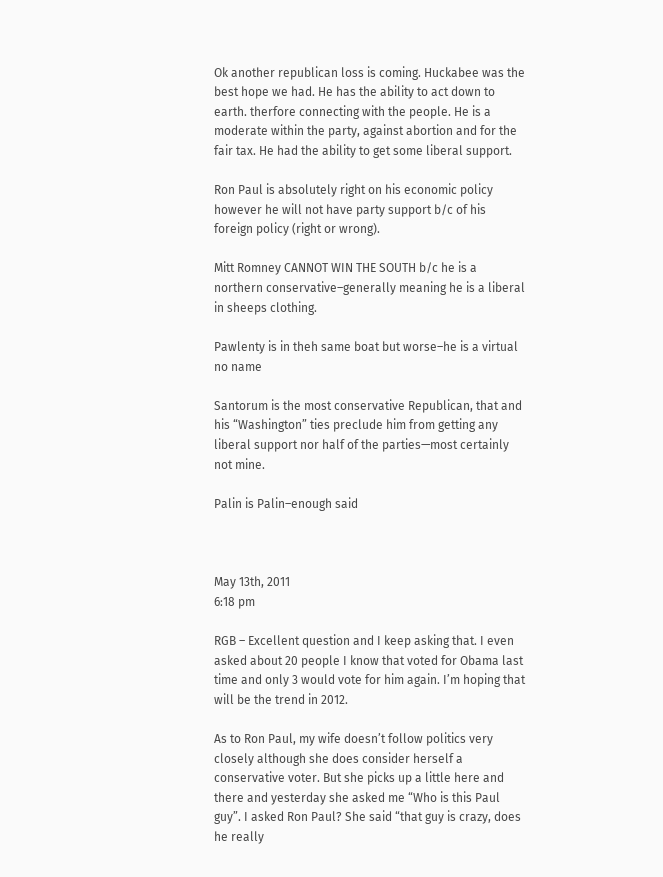Ok another republican loss is coming. Huckabee was the best hope we had. He has the ability to act down to earth. therfore connecting with the people. He is a moderate within the party, against abortion and for the fair tax. He had the ability to get some liberal support.

Ron Paul is absolutely right on his economic policy however he will not have party support b/c of his foreign policy (right or wrong).

Mitt Romney CANNOT WIN THE SOUTH b/c he is a northern conservative–generally meaning he is a liberal in sheeps clothing.

Pawlenty is in theh same boat but worse–he is a virtual no name

Santorum is the most conservative Republican, that and his “Washington” ties preclude him from getting any liberal support nor half of the parties—most certainly not mine.

Palin is Palin–enough said



May 13th, 2011
6:18 pm

RGB – Excellent question and I keep asking that. I even asked about 20 people I know that voted for Obama last time and only 3 would vote for him again. I’m hoping that will be the trend in 2012.

As to Ron Paul, my wife doesn’t follow politics very closely although she does consider herself a conservative voter. But she picks up a little here and there and yesterday she asked me “Who is this Paul guy”. I asked Ron Paul? She said “that guy is crazy, does he really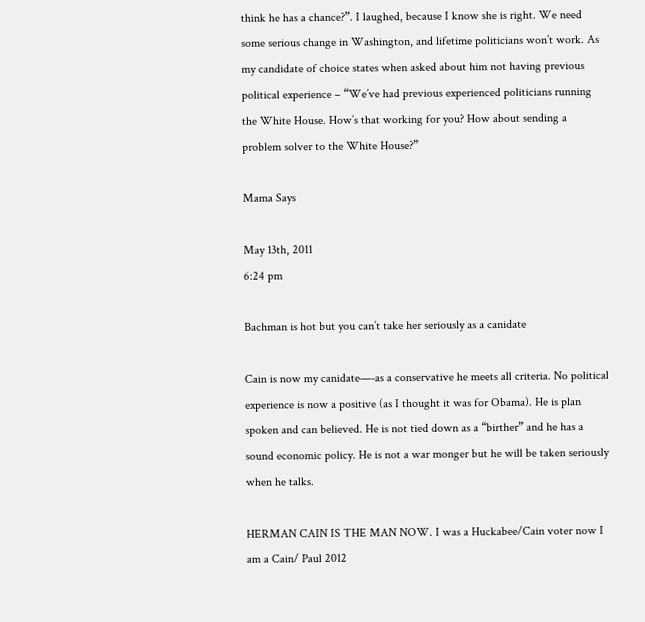think he has a chance?”. I laughed, because I know she is right. We need some serious change in Washington, and lifetime politicians won’t work. As my candidate of choice states when asked about him not having previous political experience – “We’ve had previous experienced politicians running the White House. How’s that working for you? How about sending a problem solver to the White House?”

Mama Says

May 13th, 2011
6:24 pm

Bachman is hot but you can’t take her seriously as a canidate

Cain is now my canidate—-as a conservative he meets all criteria. No political experience is now a positive (as I thought it was for Obama). He is plan spoken and can believed. He is not tied down as a “birther” and he has a sound economic policy. He is not a war monger but he will be taken seriously when he talks.

HERMAN CAIN IS THE MAN NOW. I was a Huckabee/Cain voter now I am a Cain/ Paul 2012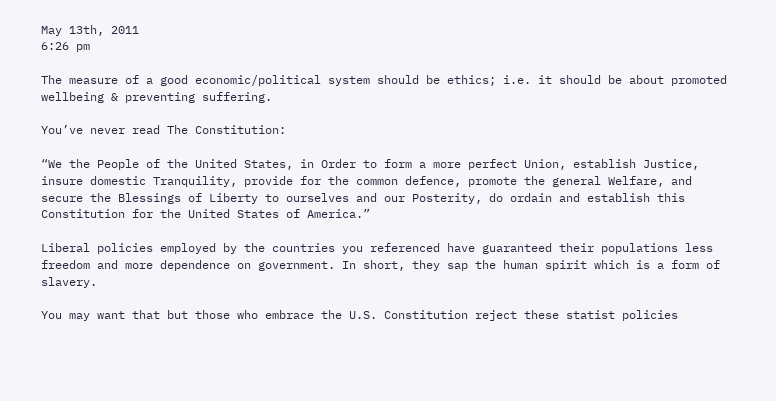May 13th, 2011
6:26 pm

The measure of a good economic/political system should be ethics; i.e. it should be about promoted wellbeing & preventing suffering.

You’ve never read The Constitution:

“We the People of the United States, in Order to form a more perfect Union, establish Justice, insure domestic Tranquility, provide for the common defence, promote the general Welfare, and secure the Blessings of Liberty to ourselves and our Posterity, do ordain and establish this Constitution for the United States of America.”

Liberal policies employed by the countries you referenced have guaranteed their populations less freedom and more dependence on government. In short, they sap the human spirit which is a form of slavery.

You may want that but those who embrace the U.S. Constitution reject these statist policies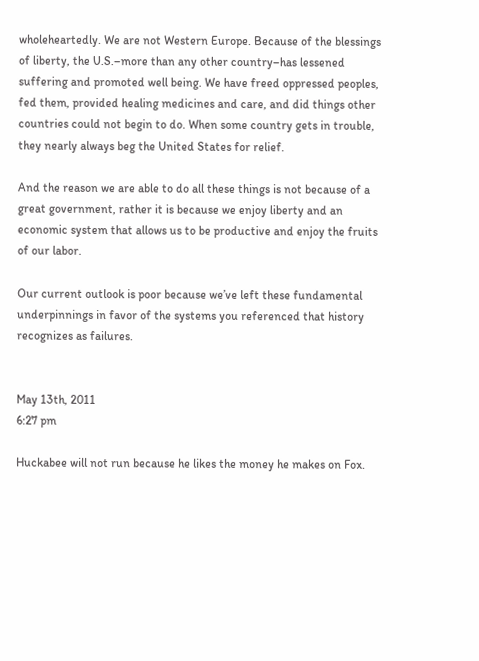wholeheartedly. We are not Western Europe. Because of the blessings of liberty, the U.S.–more than any other country–has lessened suffering and promoted well being. We have freed oppressed peoples, fed them, provided healing medicines and care, and did things other countries could not begin to do. When some country gets in trouble, they nearly always beg the United States for relief.

And the reason we are able to do all these things is not because of a great government, rather it is because we enjoy liberty and an economic system that allows us to be productive and enjoy the fruits of our labor.

Our current outlook is poor because we’ve left these fundamental underpinnings in favor of the systems you referenced that history recognizes as failures.


May 13th, 2011
6:27 pm

Huckabee will not run because he likes the money he makes on Fox.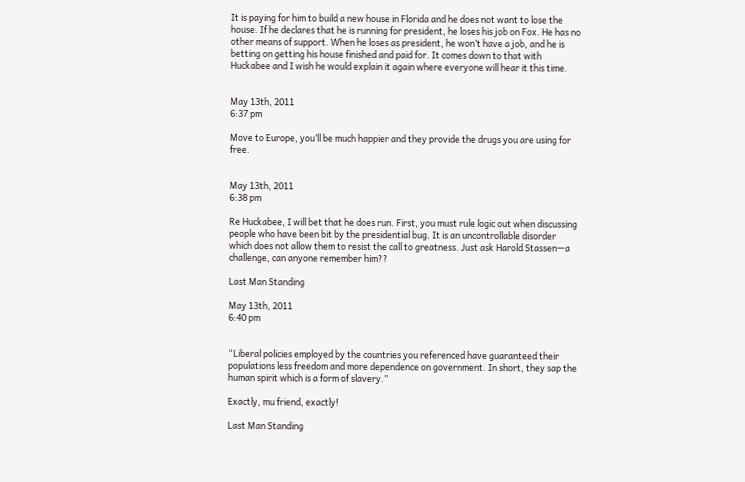It is paying for him to build a new house in Florida and he does not want to lose the house. If he declares that he is running for president, he loses his job on Fox. He has no other means of support. When he loses as president, he won’t have a job, and he is betting on getting his house finished and paid for. It comes down to that with Huckabee and I wish he would explain it again where everyone will hear it this time.


May 13th, 2011
6:37 pm

Move to Europe, you’ll be much happier and they provide the drugs you are using for free.


May 13th, 2011
6:38 pm

Re Huckabee, I will bet that he does run. First, you must rule logic out when discussing people who have been bit by the presidential bug. It is an uncontrollable disorder which does not allow them to resist the call to greatness. Just ask Harold Stassen—a challenge, can anyone remember him??

Last Man Standing

May 13th, 2011
6:40 pm


“Liberal policies employed by the countries you referenced have guaranteed their populations less freedom and more dependence on government. In short, they sap the human spirit which is a form of slavery.”

Exactly, mu friend, exactly!

Last Man Standing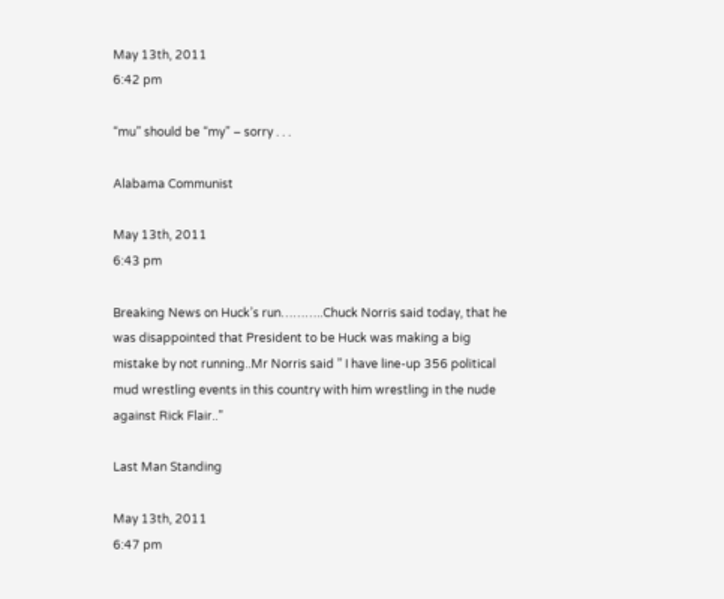May 13th, 2011
6:42 pm

“mu” should be “my” – sorry . . .

Alabama Communist

May 13th, 2011
6:43 pm

Breaking News on Huck’s run………..Chuck Norris said today, that he was disappointed that President to be Huck was making a big mistake by not running..Mr Norris said ” I have line-up 356 political mud wrestling events in this country with him wrestling in the nude against Rick Flair..”

Last Man Standing

May 13th, 2011
6:47 pm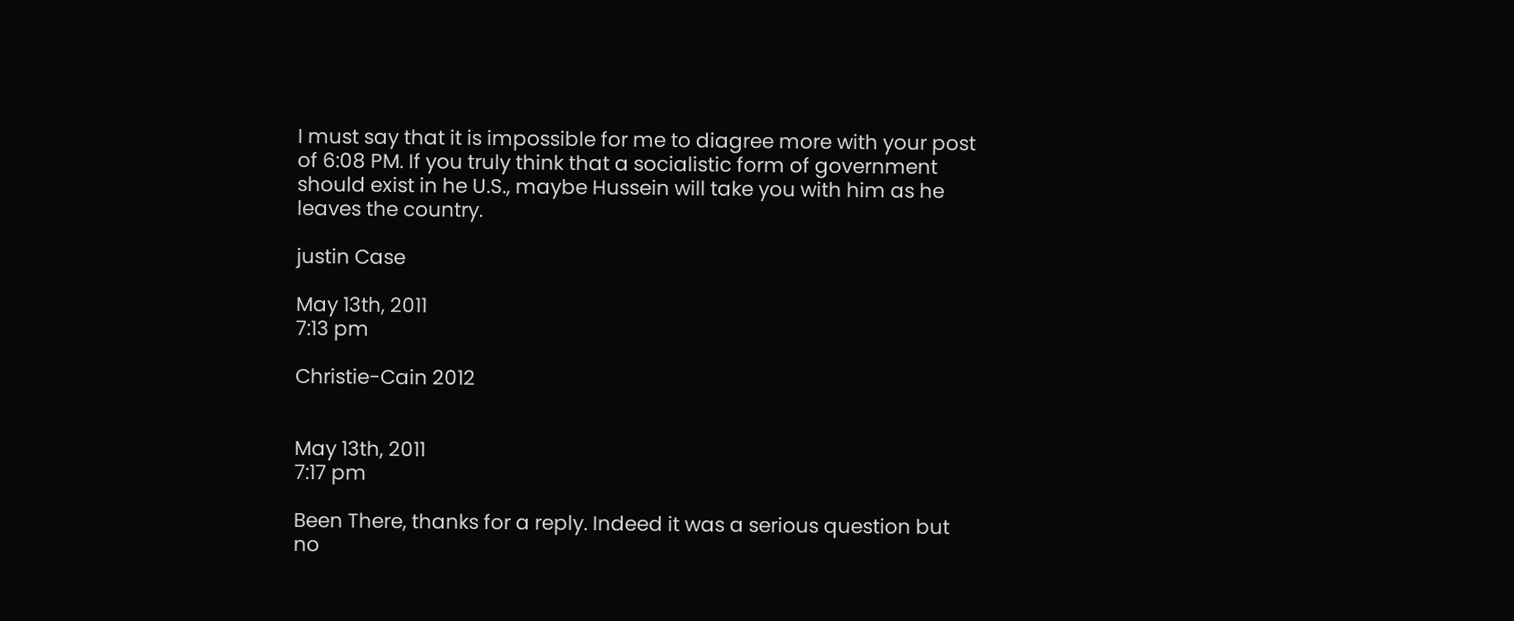I must say that it is impossible for me to diagree more with your post of 6:08 PM. If you truly think that a socialistic form of government should exist in he U.S., maybe Hussein will take you with him as he leaves the country.

justin Case

May 13th, 2011
7:13 pm

Christie-Cain 2012


May 13th, 2011
7:17 pm

Been There, thanks for a reply. Indeed it was a serious question but no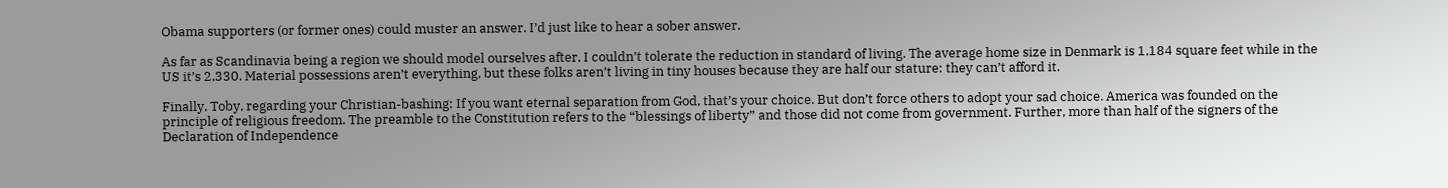Obama supporters (or former ones) could muster an answer. I’d just like to hear a sober answer.

As far as Scandinavia being a region we should model ourselves after, I couldn’t tolerate the reduction in standard of living. The average home size in Denmark is 1,184 square feet while in the US it’s 2,330. Material possessions aren’t everything, but these folks aren’t living in tiny houses because they are half our stature: they can’t afford it.

Finally, Toby, regarding your Christian-bashing: If you want eternal separation from God, that’s your choice. But don’t force others to adopt your sad choice. America was founded on the principle of religious freedom. The preamble to the Constitution refers to the “blessings of liberty” and those did not come from government. Further, more than half of the signers of the Declaration of Independence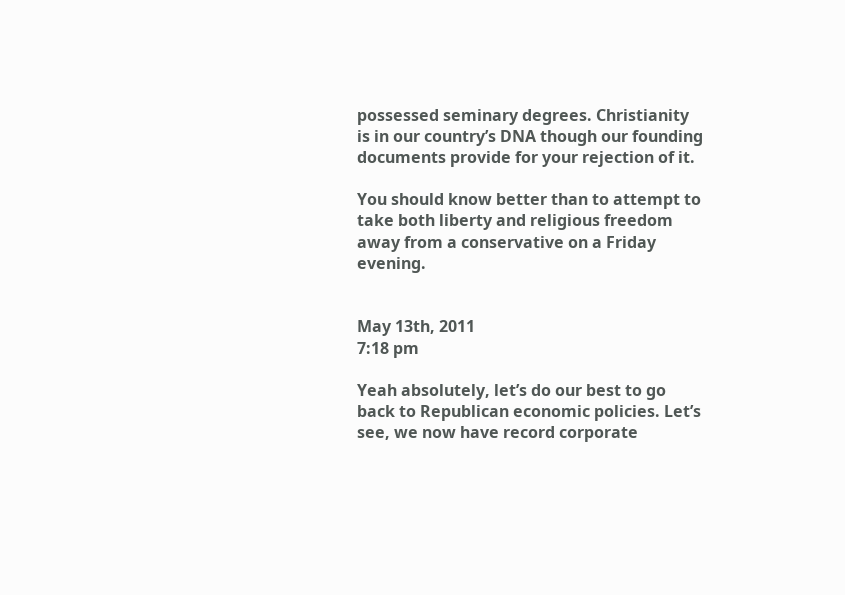possessed seminary degrees. Christianity is in our country’s DNA though our founding documents provide for your rejection of it.

You should know better than to attempt to take both liberty and religious freedom away from a conservative on a Friday evening.


May 13th, 2011
7:18 pm

Yeah absolutely, let’s do our best to go back to Republican economic policies. Let’s see, we now have record corporate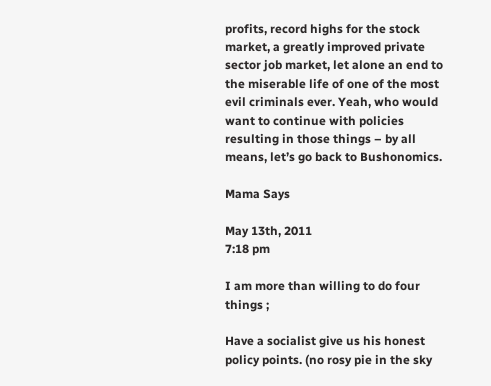profits, record highs for the stock market, a greatly improved private sector job market, let alone an end to the miserable life of one of the most evil criminals ever. Yeah, who would want to continue with policies resulting in those things – by all means, let’s go back to Bushonomics.

Mama Says

May 13th, 2011
7:18 pm

I am more than willing to do four things ;

Have a socialist give us his honest policy points. (no rosy pie in the sky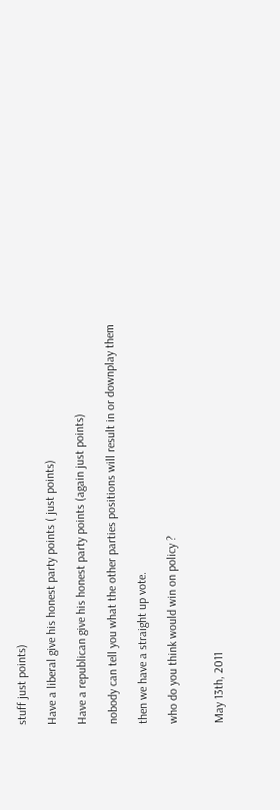stuff just points)

Have a liberal give his honest party points ( just points)

Have a republican give his honest party points (again just points)

nobody can tell you what the other parties positions will result in or downplay them

then we have a straight up vote.

who do you think would win on policy ?


May 13th, 2011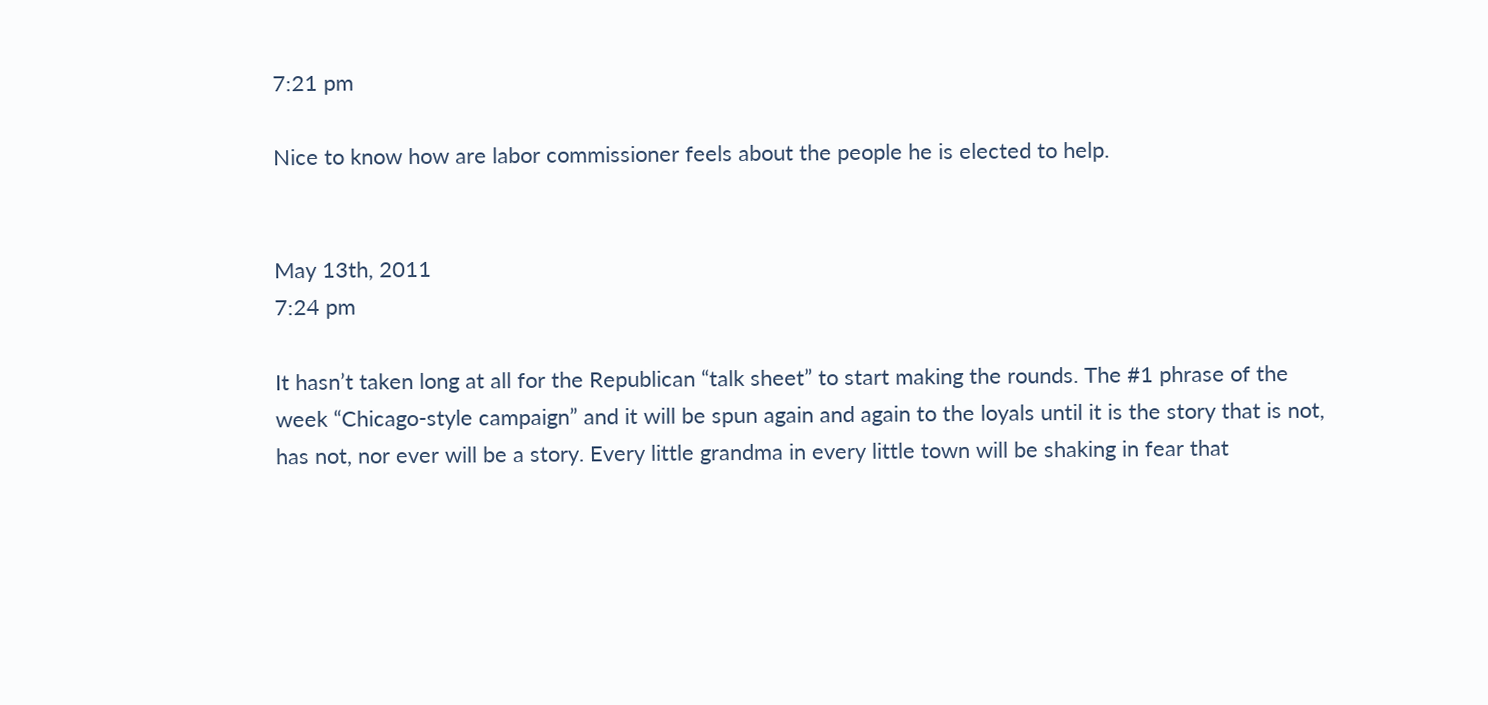7:21 pm

Nice to know how are labor commissioner feels about the people he is elected to help.


May 13th, 2011
7:24 pm

It hasn’t taken long at all for the Republican “talk sheet” to start making the rounds. The #1 phrase of the week “Chicago-style campaign” and it will be spun again and again to the loyals until it is the story that is not, has not, nor ever will be a story. Every little grandma in every little town will be shaking in fear that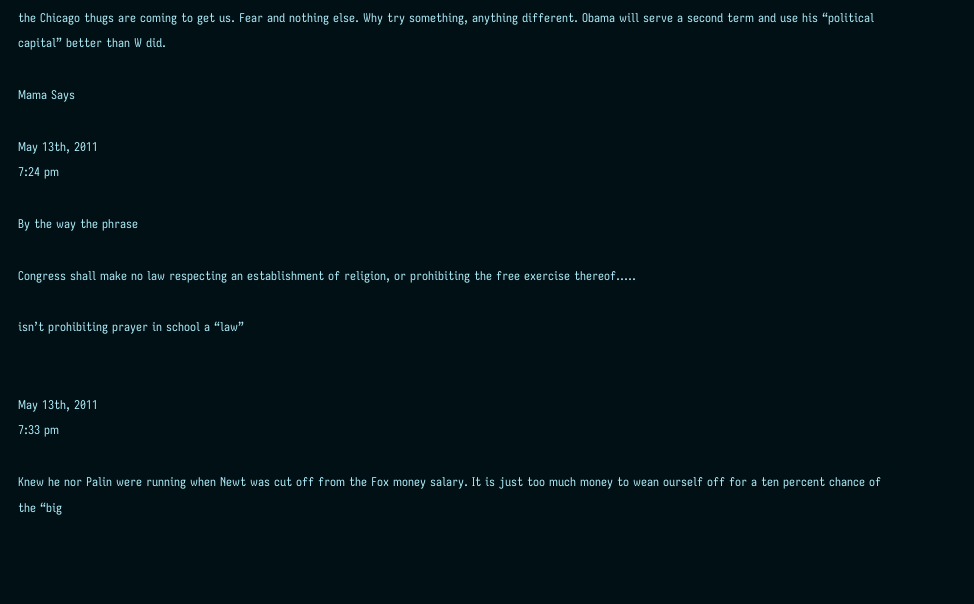the Chicago thugs are coming to get us. Fear and nothing else. Why try something, anything different. Obama will serve a second term and use his “political capital” better than W did.

Mama Says

May 13th, 2011
7:24 pm

By the way the phrase

Congress shall make no law respecting an establishment of religion, or prohibiting the free exercise thereof…..

isn’t prohibiting prayer in school a “law”


May 13th, 2011
7:33 pm

Knew he nor Palin were running when Newt was cut off from the Fox money salary. It is just too much money to wean ourself off for a ten percent chance of the “big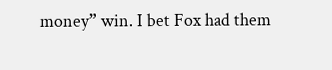money” win. I bet Fox had them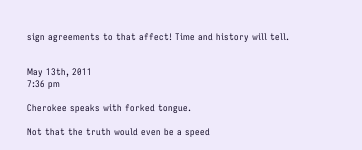sign agreements to that affect! Time and history will tell.


May 13th, 2011
7:36 pm

Cherokee speaks with forked tongue.

Not that the truth would even be a speed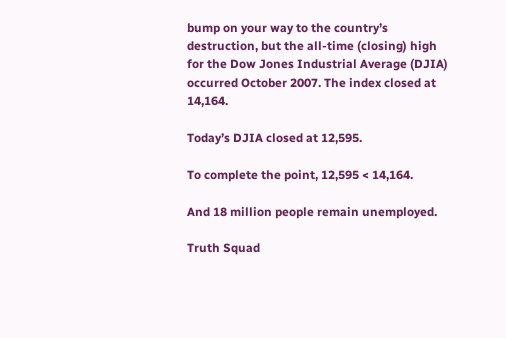bump on your way to the country’s destruction, but the all-time (closing) high for the Dow Jones Industrial Average (DJIA) occurred October 2007. The index closed at 14,164.

Today’s DJIA closed at 12,595.

To complete the point, 12,595 < 14,164.

And 18 million people remain unemployed.

Truth Squad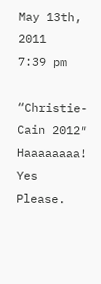May 13th, 2011
7:39 pm

“Christie-Cain 2012″ Haaaaaaaa! Yes Please.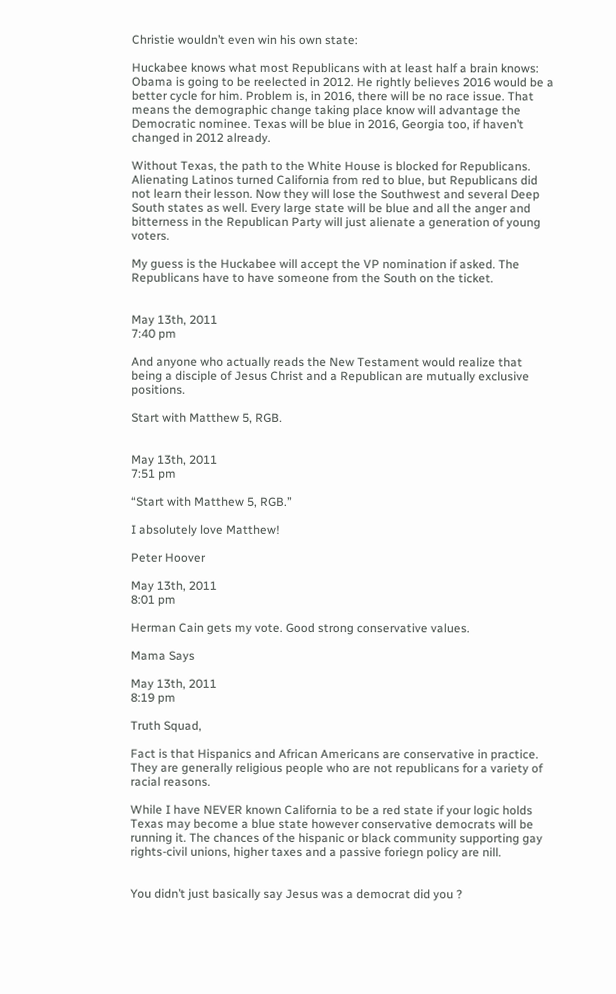Christie wouldn’t even win his own state:

Huckabee knows what most Republicans with at least half a brain knows: Obama is going to be reelected in 2012. He rightly believes 2016 would be a better cycle for him. Problem is, in 2016, there will be no race issue. That means the demographic change taking place know will advantage the Democratic nominee. Texas will be blue in 2016, Georgia too, if haven’t changed in 2012 already.

Without Texas, the path to the White House is blocked for Republicans. Alienating Latinos turned California from red to blue, but Republicans did not learn their lesson. Now they will lose the Southwest and several Deep South states as well. Every large state will be blue and all the anger and bitterness in the Republican Party will just alienate a generation of young voters.

My guess is the Huckabee will accept the VP nomination if asked. The Republicans have to have someone from the South on the ticket.


May 13th, 2011
7:40 pm

And anyone who actually reads the New Testament would realize that being a disciple of Jesus Christ and a Republican are mutually exclusive positions.

Start with Matthew 5, RGB.


May 13th, 2011
7:51 pm

“Start with Matthew 5, RGB.”

I absolutely love Matthew!

Peter Hoover

May 13th, 2011
8:01 pm

Herman Cain gets my vote. Good strong conservative values.

Mama Says

May 13th, 2011
8:19 pm

Truth Squad,

Fact is that Hispanics and African Americans are conservative in practice. They are generally religious people who are not republicans for a variety of racial reasons.

While I have NEVER known California to be a red state if your logic holds Texas may become a blue state however conservative democrats will be running it. The chances of the hispanic or black community supporting gay rights-civil unions, higher taxes and a passive foriegn policy are nill.


You didn’t just basically say Jesus was a democrat did you ?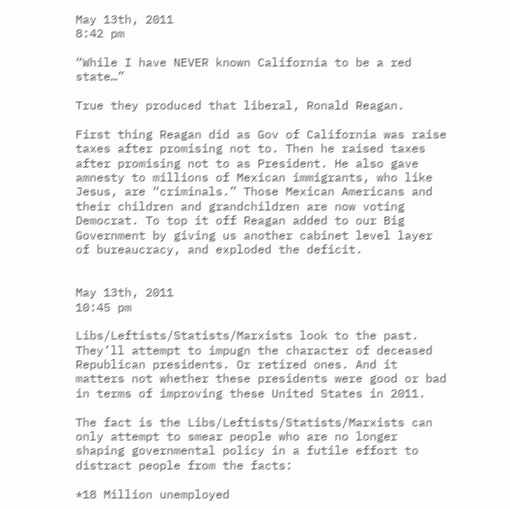May 13th, 2011
8:42 pm

“While I have NEVER known California to be a red state…”

True they produced that liberal, Ronald Reagan.

First thing Reagan did as Gov of California was raise taxes after promising not to. Then he raised taxes after promising not to as President. He also gave amnesty to millions of Mexican immigrants, who like Jesus, are “criminals.” Those Mexican Americans and their children and grandchildren are now voting Democrat. To top it off Reagan added to our Big Government by giving us another cabinet level layer of bureaucracy, and exploded the deficit.


May 13th, 2011
10:45 pm

Libs/Leftists/Statists/Marxists look to the past. They’ll attempt to impugn the character of deceased Republican presidents. Or retired ones. And it matters not whether these presidents were good or bad in terms of improving these United States in 2011.

The fact is the Libs/Leftists/Statists/Marxists can only attempt to smear people who are no longer shaping governmental policy in a futile effort to distract people from the facts:

*18 Million unemployed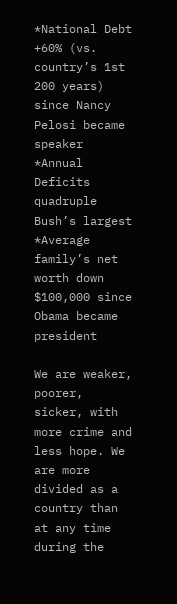*National Debt +60% (vs. country’s 1st 200 years) since Nancy Pelosi became speaker
*Annual Deficits quadruple Bush’s largest
*Average family’s net worth down $100,000 since Obama became president

We are weaker, poorer, sicker, with more crime and less hope. We are more divided as a country than at any time during the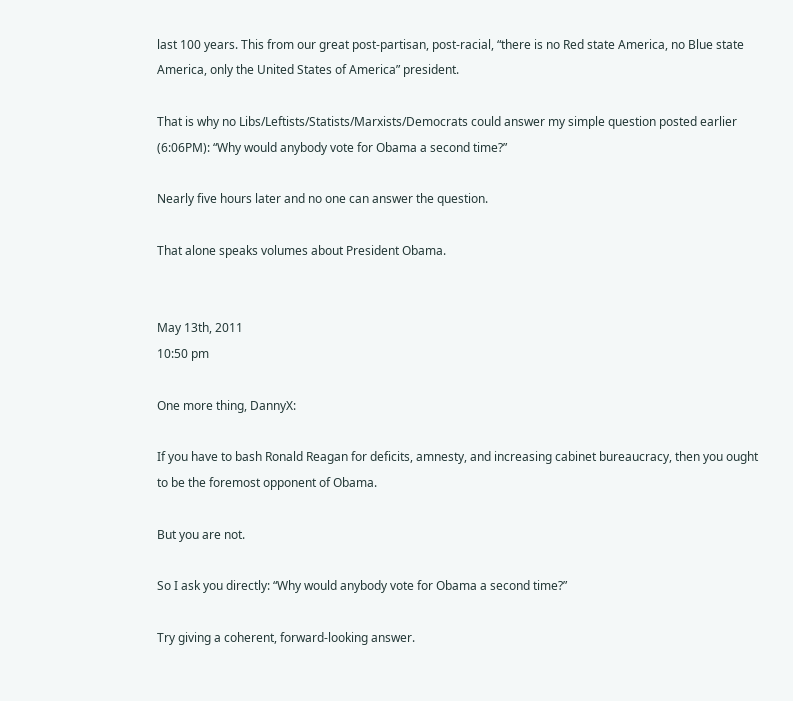last 100 years. This from our great post-partisan, post-racial, “there is no Red state America, no Blue state America, only the United States of America” president.

That is why no Libs/Leftists/Statists/Marxists/Democrats could answer my simple question posted earlier (6:06PM): “Why would anybody vote for Obama a second time?”

Nearly five hours later and no one can answer the question.

That alone speaks volumes about President Obama.


May 13th, 2011
10:50 pm

One more thing, DannyX:

If you have to bash Ronald Reagan for deficits, amnesty, and increasing cabinet bureaucracy, then you ought to be the foremost opponent of Obama.

But you are not.

So I ask you directly: “Why would anybody vote for Obama a second time?”

Try giving a coherent, forward-looking answer.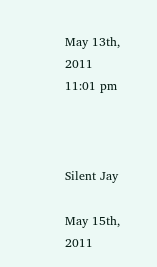May 13th, 2011
11:01 pm



Silent Jay

May 15th, 2011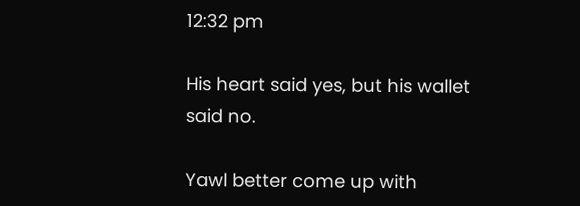12:32 pm

His heart said yes, but his wallet said no.

Yawl better come up with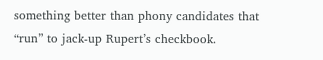something better than phony candidates that “run” to jack-up Rupert’s checkbook.